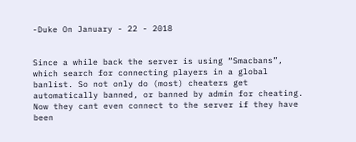-Duke On January - 22 - 2018


Since a while back the server is using “Smacbans”, which search for connecting players in a global banlist. So not only do (most) cheaters get automatically banned, or banned by admin for cheating. Now they cant even connect to the server if they have been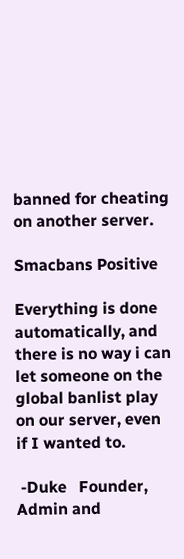banned for cheating on another server.

Smacbans Positive

Everything is done automatically, and there is no way i can let someone on the global banlist play on our server, even if I wanted to.

 -Duke   Founder, Admin and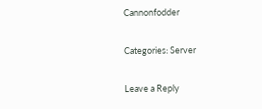Cannonfodder

Categories: Server

Leave a Reply